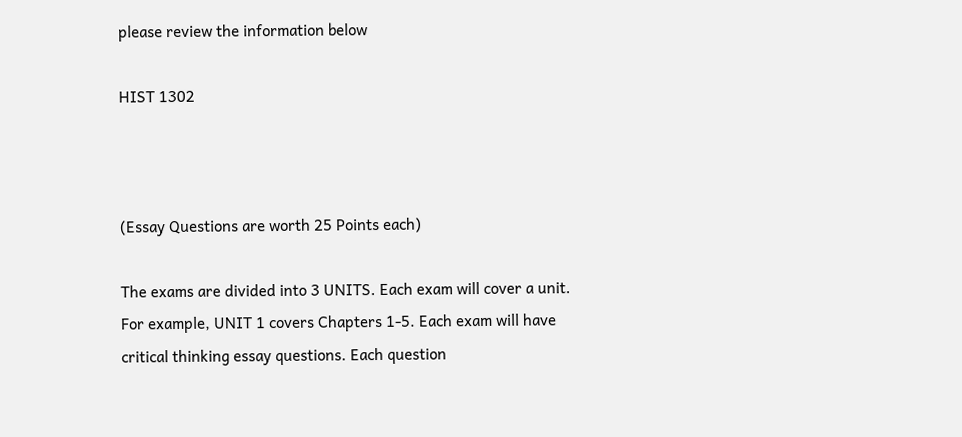please review the information below

HIST 1302



(Essay Questions are worth 25 Points each)

The exams are divided into 3 UNITS. Each exam will cover a unit. For example, UNIT 1 covers Chapters 1-5. Each exam will have critical thinking essay questions. Each question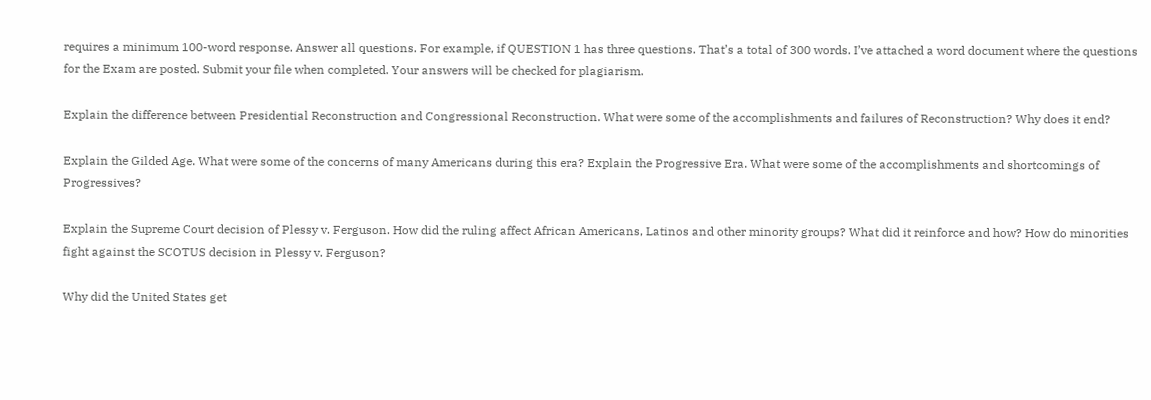requires a minimum 100-word response. Answer all questions. For example, if QUESTION 1 has three questions. That’s a total of 300 words. I’ve attached a word document where the questions for the Exam are posted. Submit your file when completed. Your answers will be checked for plagiarism.

Explain the difference between Presidential Reconstruction and Congressional Reconstruction. What were some of the accomplishments and failures of Reconstruction? Why does it end?

Explain the Gilded Age. What were some of the concerns of many Americans during this era? Explain the Progressive Era. What were some of the accomplishments and shortcomings of Progressives?

Explain the Supreme Court decision of Plessy v. Ferguson. How did the ruling affect African Americans, Latinos and other minority groups? What did it reinforce and how? How do minorities fight against the SCOTUS decision in Plessy v. Ferguson?

Why did the United States get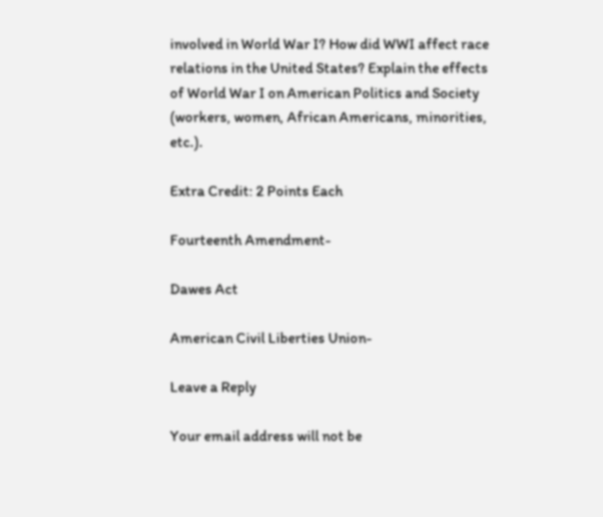involved in World War I? How did WWI affect race relations in the United States? Explain the effects of World War I on American Politics and Society (workers, women, African Americans, minorities, etc.).

Extra Credit: 2 Points Each

Fourteenth Amendment-

Dawes Act

American Civil Liberties Union-

Leave a Reply

Your email address will not be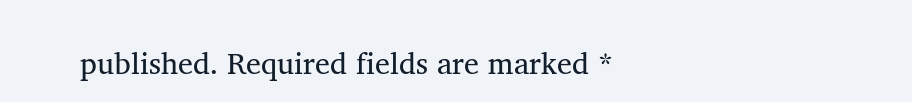published. Required fields are marked *